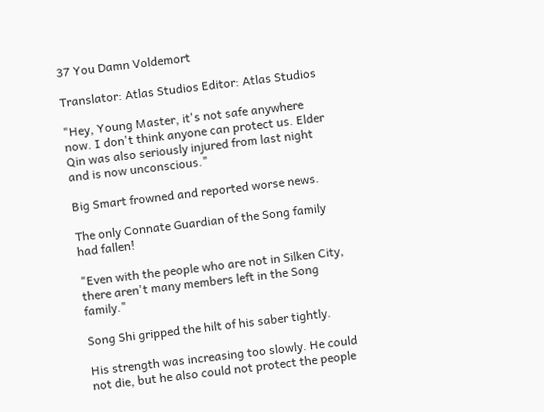37 You Damn Voldemort

Translator: Atlas Studios Editor: Atlas Studios

"Hey, Young Master, it's not safe anywhere now. I don't think anyone can protect us. Elder Qin was also seriously injured from last night and is now unconscious."

Big Smart frowned and reported worse news.

The only Connate Guardian of the Song family had fallen!

"Even with the people who are not in Silken City, there aren't many members left in the Song family."

Song Shi gripped the hilt of his saber tightly.

His strength was increasing too slowly. He could not die, but he also could not protect the people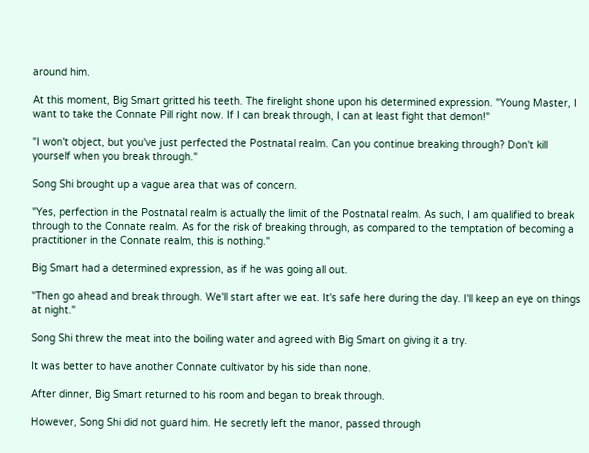around him.

At this moment, Big Smart gritted his teeth. The firelight shone upon his determined expression. "Young Master, I want to take the Connate Pill right now. If I can break through, I can at least fight that demon!"

"I won't object, but you've just perfected the Postnatal realm. Can you continue breaking through? Don't kill yourself when you break through."

Song Shi brought up a vague area that was of concern.

"Yes, perfection in the Postnatal realm is actually the limit of the Postnatal realm. As such, I am qualified to break through to the Connate realm. As for the risk of breaking through, as compared to the temptation of becoming a practitioner in the Connate realm, this is nothing."

Big Smart had a determined expression, as if he was going all out.

"Then go ahead and break through. We'll start after we eat. It's safe here during the day. I'll keep an eye on things at night."

Song Shi threw the meat into the boiling water and agreed with Big Smart on giving it a try.

It was better to have another Connate cultivator by his side than none.

After dinner, Big Smart returned to his room and began to break through.

However, Song Shi did not guard him. He secretly left the manor, passed through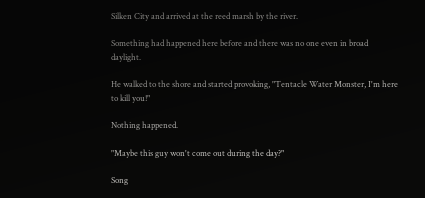Silken City and arrived at the reed marsh by the river.

Something had happened here before and there was no one even in broad daylight.

He walked to the shore and started provoking, "Tentacle Water Monster, I'm here to kill you!"

Nothing happened.

"Maybe this guy won't come out during the day?"

Song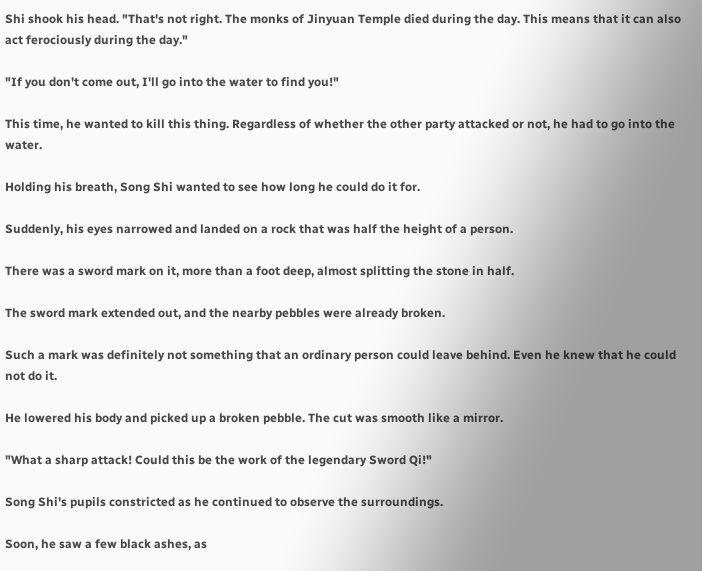Shi shook his head. "That's not right. The monks of Jinyuan Temple died during the day. This means that it can also act ferociously during the day."

"If you don't come out, I'll go into the water to find you!"

This time, he wanted to kill this thing. Regardless of whether the other party attacked or not, he had to go into the water.

Holding his breath, Song Shi wanted to see how long he could do it for.

Suddenly, his eyes narrowed and landed on a rock that was half the height of a person.

There was a sword mark on it, more than a foot deep, almost splitting the stone in half.

The sword mark extended out, and the nearby pebbles were already broken.

Such a mark was definitely not something that an ordinary person could leave behind. Even he knew that he could not do it.

He lowered his body and picked up a broken pebble. The cut was smooth like a mirror.

"What a sharp attack! Could this be the work of the legendary Sword Qi!"

Song Shi's pupils constricted as he continued to observe the surroundings.

Soon, he saw a few black ashes, as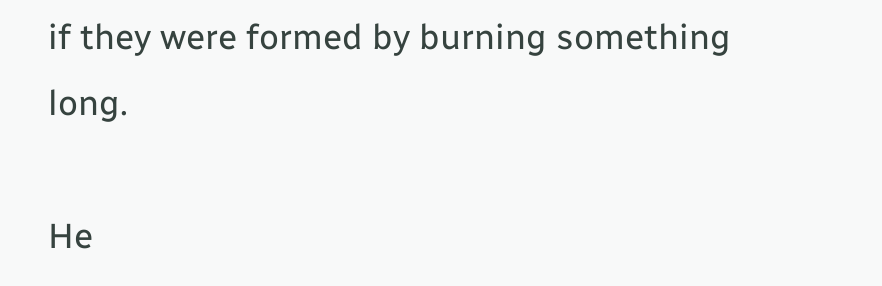if they were formed by burning something long.

He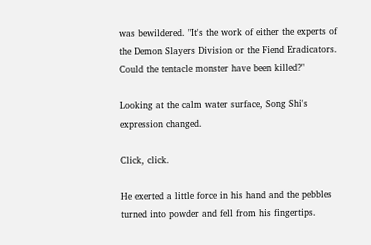was bewildered. "It's the work of either the experts of the Demon Slayers Division or the Fiend Eradicators. Could the tentacle monster have been killed?"

Looking at the calm water surface, Song Shi's expression changed.

Click, click.

He exerted a little force in his hand and the pebbles turned into powder and fell from his fingertips.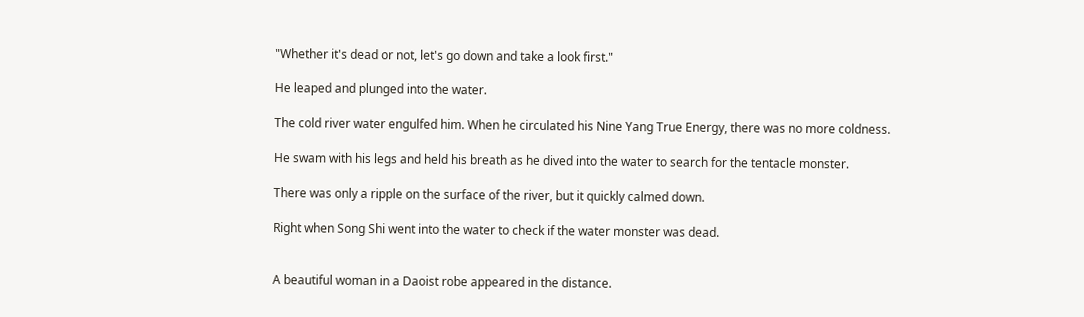"Whether it's dead or not, let's go down and take a look first."

He leaped and plunged into the water.

The cold river water engulfed him. When he circulated his Nine Yang True Energy, there was no more coldness.

He swam with his legs and held his breath as he dived into the water to search for the tentacle monster.

There was only a ripple on the surface of the river, but it quickly calmed down.

Right when Song Shi went into the water to check if the water monster was dead.


A beautiful woman in a Daoist robe appeared in the distance.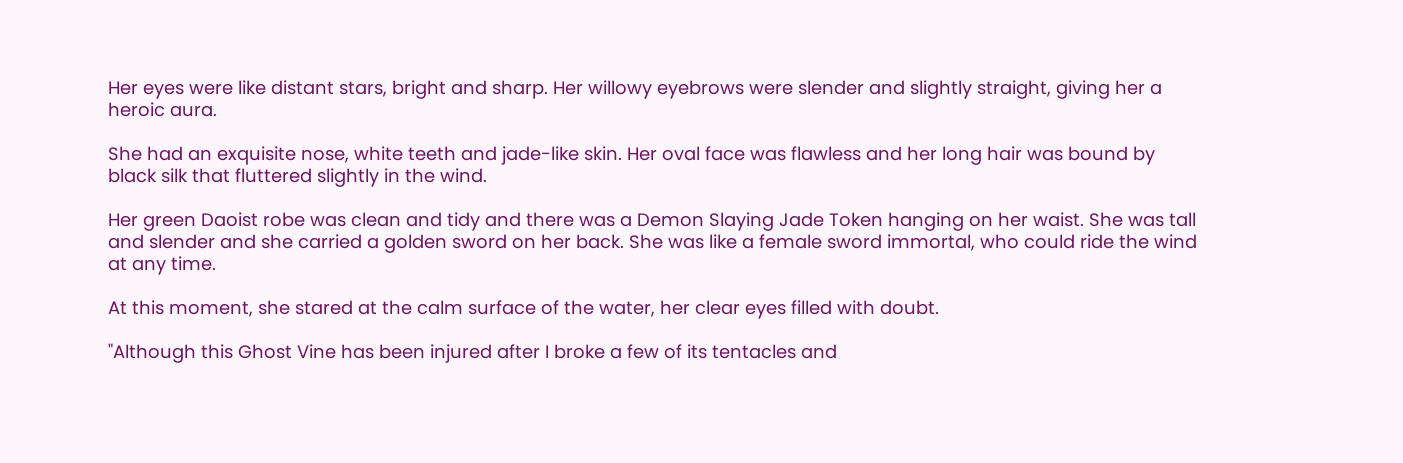Her eyes were like distant stars, bright and sharp. Her willowy eyebrows were slender and slightly straight, giving her a heroic aura.

She had an exquisite nose, white teeth and jade-like skin. Her oval face was flawless and her long hair was bound by black silk that fluttered slightly in the wind.

Her green Daoist robe was clean and tidy and there was a Demon Slaying Jade Token hanging on her waist. She was tall and slender and she carried a golden sword on her back. She was like a female sword immortal, who could ride the wind at any time.

At this moment, she stared at the calm surface of the water, her clear eyes filled with doubt.

"Although this Ghost Vine has been injured after I broke a few of its tentacles and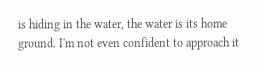is hiding in the water, the water is its home ground. I'm not even confident to approach it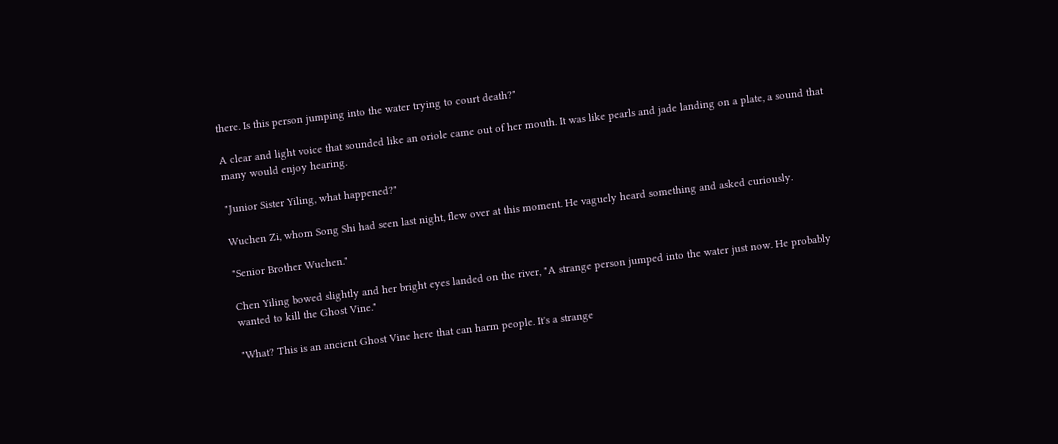there. Is this person jumping into the water trying to court death?"

A clear and light voice that sounded like an oriole came out of her mouth. It was like pearls and jade landing on a plate, a sound that many would enjoy hearing.

"Junior Sister Yiling, what happened?"

Wuchen Zi, whom Song Shi had seen last night, flew over at this moment. He vaguely heard something and asked curiously.

"Senior Brother Wuchen."

Chen Yiling bowed slightly and her bright eyes landed on the river, "A strange person jumped into the water just now. He probably wanted to kill the Ghost Vine."

"What? This is an ancient Ghost Vine here that can harm people. It's a strange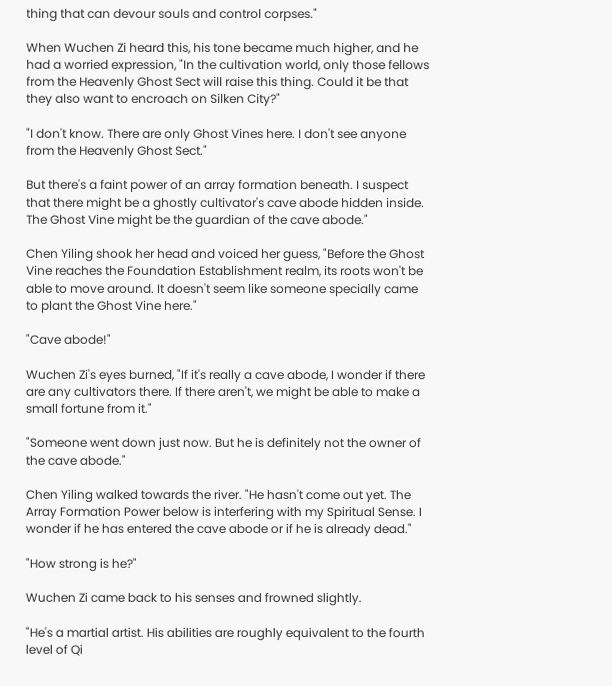thing that can devour souls and control corpses."

When Wuchen Zi heard this, his tone became much higher, and he had a worried expression, "In the cultivation world, only those fellows from the Heavenly Ghost Sect will raise this thing. Could it be that they also want to encroach on Silken City?"

"I don't know. There are only Ghost Vines here. I don't see anyone from the Heavenly Ghost Sect."

But there's a faint power of an array formation beneath. I suspect that there might be a ghostly cultivator's cave abode hidden inside. The Ghost Vine might be the guardian of the cave abode."

Chen Yiling shook her head and voiced her guess, "Before the Ghost Vine reaches the Foundation Establishment realm, its roots won't be able to move around. It doesn't seem like someone specially came to plant the Ghost Vine here."

"Cave abode!"

Wuchen Zi's eyes burned, "If it's really a cave abode, I wonder if there are any cultivators there. If there aren't, we might be able to make a small fortune from it."

"Someone went down just now. But he is definitely not the owner of the cave abode."

Chen Yiling walked towards the river. "He hasn't come out yet. The Array Formation Power below is interfering with my Spiritual Sense. I wonder if he has entered the cave abode or if he is already dead."

"How strong is he?"

Wuchen Zi came back to his senses and frowned slightly.

"He's a martial artist. His abilities are roughly equivalent to the fourth level of Qi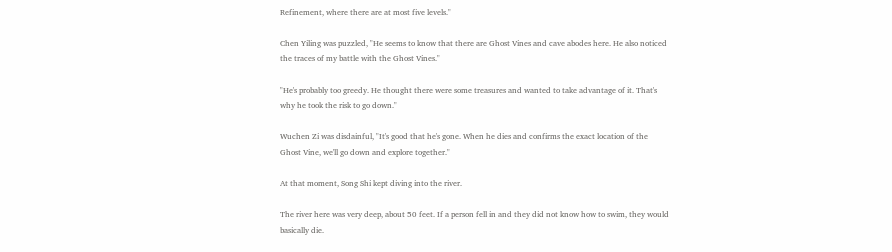Refinement, where there are at most five levels."

Chen Yiling was puzzled, "He seems to know that there are Ghost Vines and cave abodes here. He also noticed the traces of my battle with the Ghost Vines."

"He's probably too greedy. He thought there were some treasures and wanted to take advantage of it. That's why he took the risk to go down."

Wuchen Zi was disdainful, "It's good that he's gone. When he dies and confirms the exact location of the Ghost Vine, we'll go down and explore together."

At that moment, Song Shi kept diving into the river.

The river here was very deep, about 50 feet. If a person fell in and they did not know how to swim, they would basically die.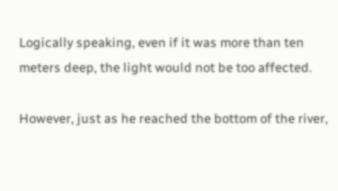Logically speaking, even if it was more than ten meters deep, the light would not be too affected.

However, just as he reached the bottom of the river,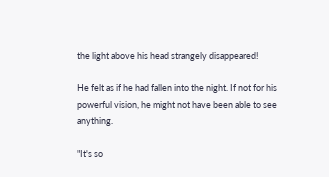the light above his head strangely disappeared!

He felt as if he had fallen into the night. If not for his powerful vision, he might not have been able to see anything.

"It's so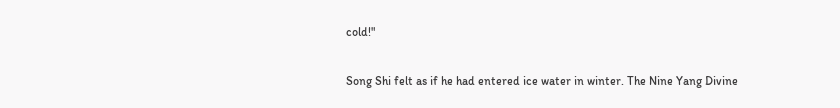cold!"

Song Shi felt as if he had entered ice water in winter. The Nine Yang Divine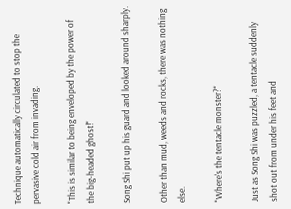Technique automatically circulated to stop the pervasive cold air from invading.

"This is similar to being enveloped by the power of the big-headed ghost!"

Song Shi put up his guard and looked around sharply.

Other than mud, weeds and rocks, there was nothing else.

"Where's the tentacle monster?"

Just as Song Shi was puzzled, a tentacle suddenly shot out from under his feet and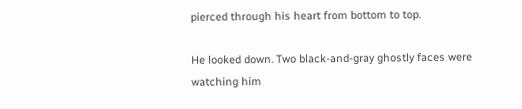pierced through his heart from bottom to top.

He looked down. Two black-and-gray ghostly faces were watching him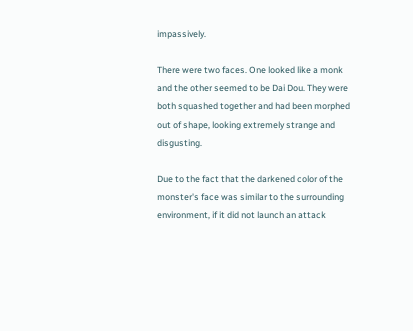impassively.

There were two faces. One looked like a monk and the other seemed to be Dai Dou. They were both squashed together and had been morphed out of shape, looking extremely strange and disgusting.

Due to the fact that the darkened color of the monster's face was similar to the surrounding environment, if it did not launch an attack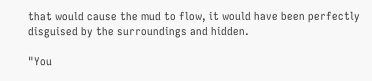that would cause the mud to flow, it would have been perfectly disguised by the surroundings and hidden.

"You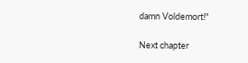damn Voldemort!"

Next chapter